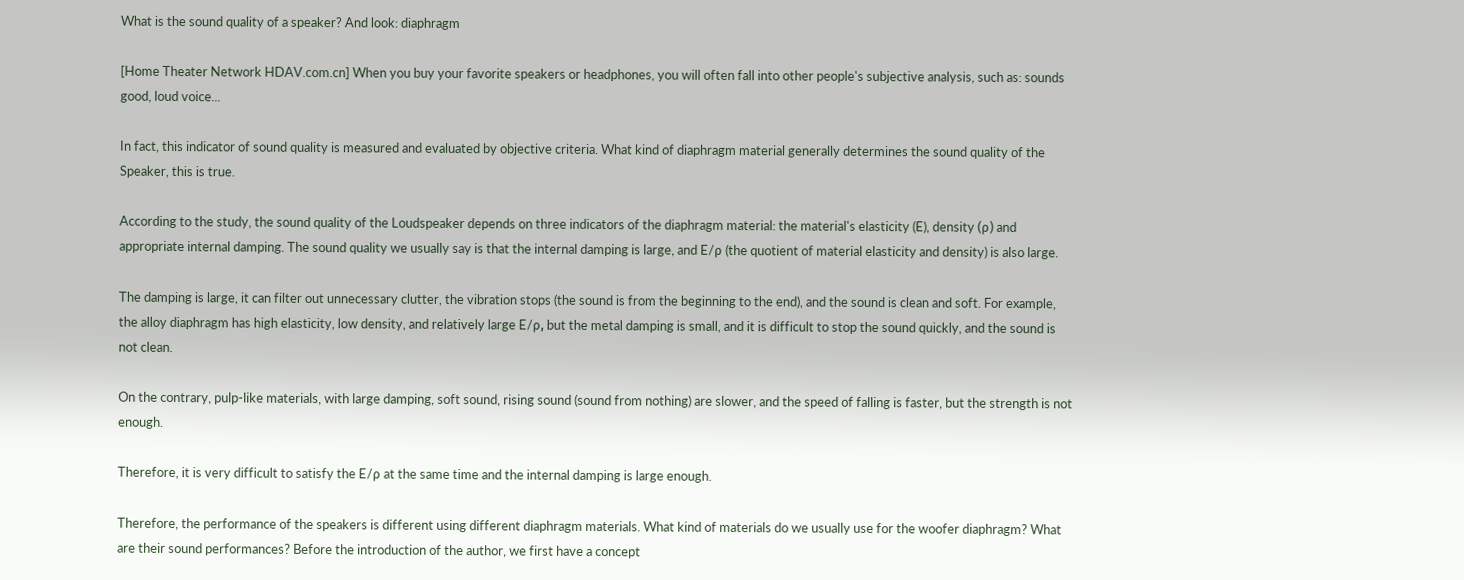What is the sound quality of a speaker? And look: diaphragm

[Home Theater Network HDAV.com.cn] When you buy your favorite speakers or headphones, you will often fall into other people's subjective analysis, such as: sounds good, loud voice...

In fact, this indicator of sound quality is measured and evaluated by objective criteria. What kind of diaphragm material generally determines the sound quality of the Speaker, this is true.

According to the study, the sound quality of the Loudspeaker depends on three indicators of the diaphragm material: the material's elasticity (E), density (ρ) and appropriate internal damping. The sound quality we usually say is that the internal damping is large, and E/ρ (the quotient of material elasticity and density) is also large.

The damping is large, it can filter out unnecessary clutter, the vibration stops (the sound is from the beginning to the end), and the sound is clean and soft. For example, the alloy diaphragm has high elasticity, low density, and relatively large E/ρ, but the metal damping is small, and it is difficult to stop the sound quickly, and the sound is not clean.

On the contrary, pulp-like materials, with large damping, soft sound, rising sound (sound from nothing) are slower, and the speed of falling is faster, but the strength is not enough.

Therefore, it is very difficult to satisfy the E/ρ at the same time and the internal damping is large enough.

Therefore, the performance of the speakers is different using different diaphragm materials. What kind of materials do we usually use for the woofer diaphragm? What are their sound performances? Before the introduction of the author, we first have a concept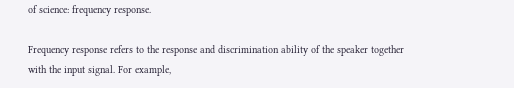of science: frequency response.

Frequency response refers to the response and discrimination ability of the speaker together with the input signal. For example,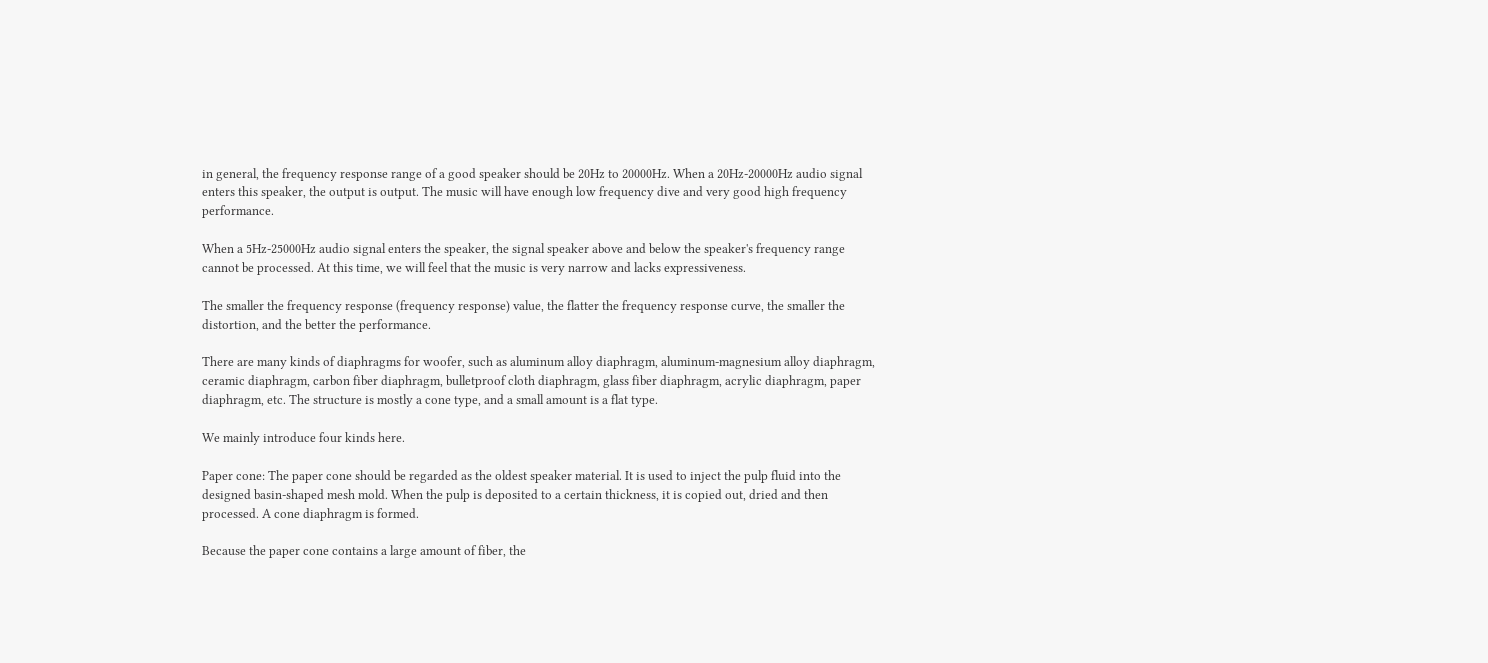in general, the frequency response range of a good speaker should be 20Hz to 20000Hz. When a 20Hz-20000Hz audio signal enters this speaker, the output is output. The music will have enough low frequency dive and very good high frequency performance.

When a 5Hz-25000Hz audio signal enters the speaker, the signal speaker above and below the speaker's frequency range cannot be processed. At this time, we will feel that the music is very narrow and lacks expressiveness.

The smaller the frequency response (frequency response) value, the flatter the frequency response curve, the smaller the distortion, and the better the performance.

There are many kinds of diaphragms for woofer, such as aluminum alloy diaphragm, aluminum-magnesium alloy diaphragm, ceramic diaphragm, carbon fiber diaphragm, bulletproof cloth diaphragm, glass fiber diaphragm, acrylic diaphragm, paper diaphragm, etc. The structure is mostly a cone type, and a small amount is a flat type.

We mainly introduce four kinds here.

Paper cone: The paper cone should be regarded as the oldest speaker material. It is used to inject the pulp fluid into the designed basin-shaped mesh mold. When the pulp is deposited to a certain thickness, it is copied out, dried and then processed. A cone diaphragm is formed.

Because the paper cone contains a large amount of fiber, the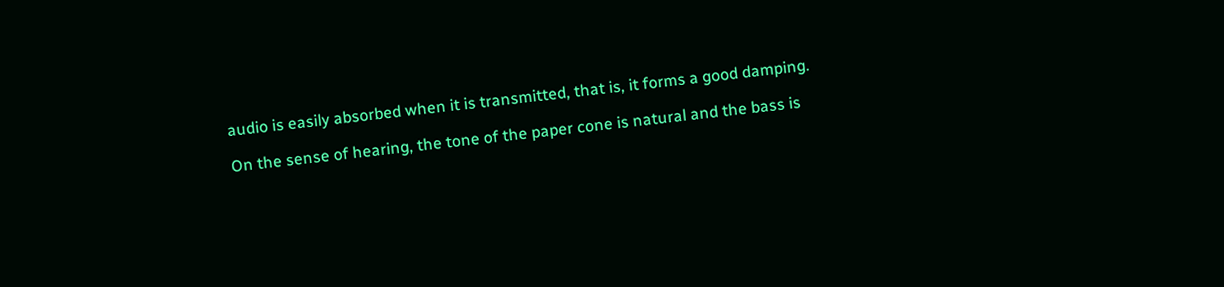audio is easily absorbed when it is transmitted, that is, it forms a good damping.

On the sense of hearing, the tone of the paper cone is natural and the bass is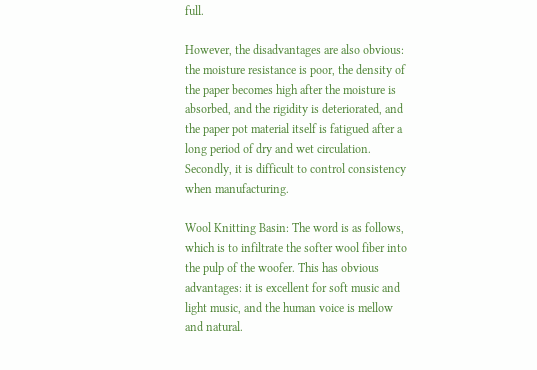full.

However, the disadvantages are also obvious: the moisture resistance is poor, the density of the paper becomes high after the moisture is absorbed, and the rigidity is deteriorated, and the paper pot material itself is fatigued after a long period of dry and wet circulation. Secondly, it is difficult to control consistency when manufacturing.

Wool Knitting Basin: The word is as follows, which is to infiltrate the softer wool fiber into the pulp of the woofer. This has obvious advantages: it is excellent for soft music and light music, and the human voice is mellow and natural.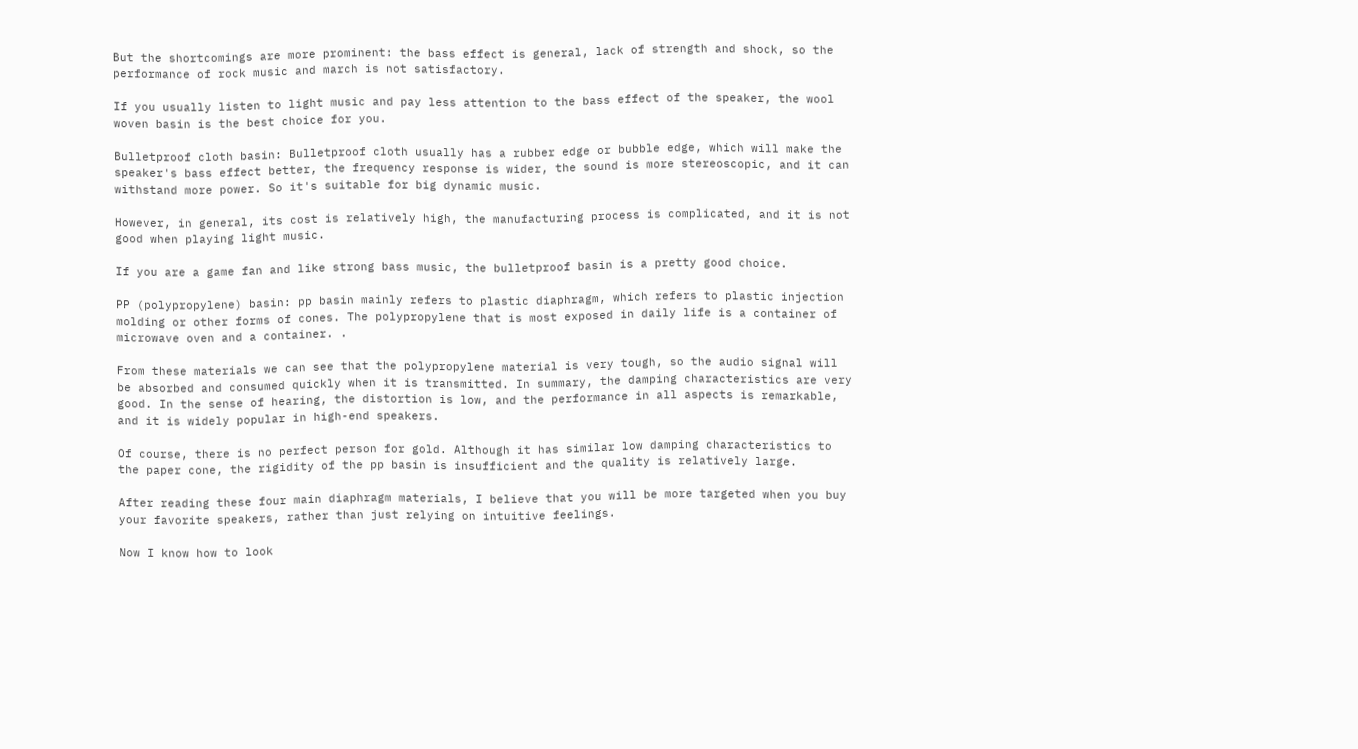But the shortcomings are more prominent: the bass effect is general, lack of strength and shock, so the performance of rock music and march is not satisfactory.

If you usually listen to light music and pay less attention to the bass effect of the speaker, the wool woven basin is the best choice for you.

Bulletproof cloth basin: Bulletproof cloth usually has a rubber edge or bubble edge, which will make the speaker's bass effect better, the frequency response is wider, the sound is more stereoscopic, and it can withstand more power. So it's suitable for big dynamic music.

However, in general, its cost is relatively high, the manufacturing process is complicated, and it is not good when playing light music.

If you are a game fan and like strong bass music, the bulletproof basin is a pretty good choice.

PP (polypropylene) basin: pp basin mainly refers to plastic diaphragm, which refers to plastic injection molding or other forms of cones. The polypropylene that is most exposed in daily life is a container of microwave oven and a container. .

From these materials we can see that the polypropylene material is very tough, so the audio signal will be absorbed and consumed quickly when it is transmitted. In summary, the damping characteristics are very good. In the sense of hearing, the distortion is low, and the performance in all aspects is remarkable, and it is widely popular in high-end speakers.

Of course, there is no perfect person for gold. Although it has similar low damping characteristics to the paper cone, the rigidity of the pp basin is insufficient and the quality is relatively large.

After reading these four main diaphragm materials, I believe that you will be more targeted when you buy your favorite speakers, rather than just relying on intuitive feelings.

Now I know how to look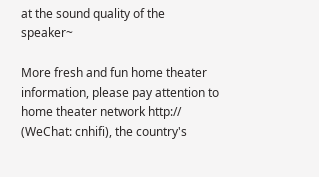at the sound quality of the speaker~

More fresh and fun home theater information, please pay attention to home theater network http:// (WeChat: cnhifi), the country's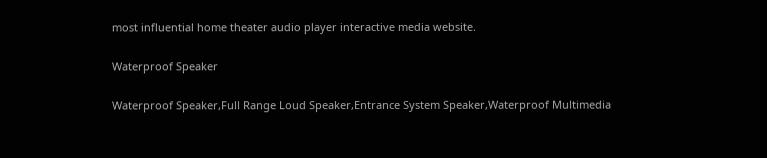most influential home theater audio player interactive media website.

Waterproof Speaker

Waterproof Speaker,Full Range Loud Speaker,Entrance System Speaker,Waterproof Multimedia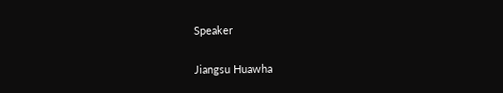Speaker

Jiangsu Huawha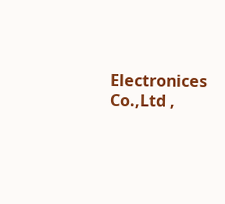Electronices Co.,Ltd ,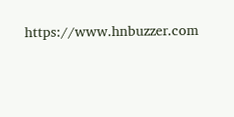https://www.hnbuzzer.com